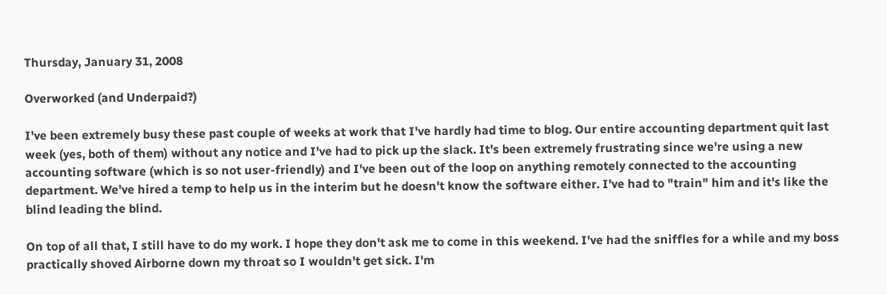Thursday, January 31, 2008

Overworked (and Underpaid?)

I've been extremely busy these past couple of weeks at work that I've hardly had time to blog. Our entire accounting department quit last week (yes, both of them) without any notice and I've had to pick up the slack. It's been extremely frustrating since we're using a new accounting software (which is so not user-friendly) and I've been out of the loop on anything remotely connected to the accounting department. We've hired a temp to help us in the interim but he doesn't know the software either. I've had to "train" him and it's like the blind leading the blind.

On top of all that, I still have to do my work. I hope they don't ask me to come in this weekend. I've had the sniffles for a while and my boss practically shoved Airborne down my throat so I wouldn't get sick. I'm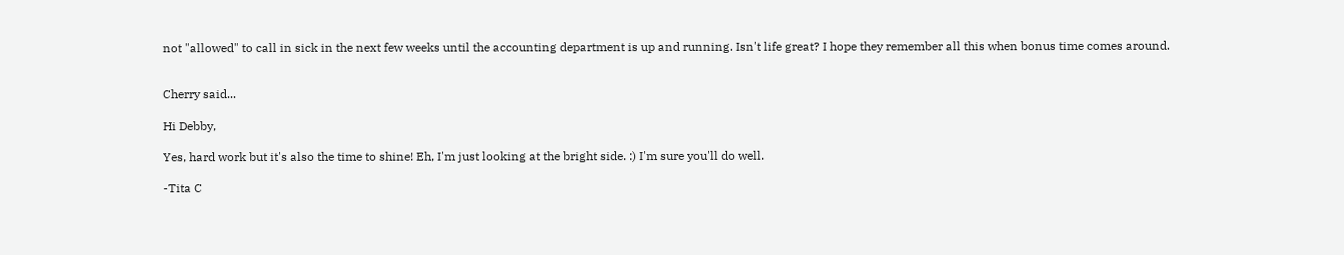not "allowed" to call in sick in the next few weeks until the accounting department is up and running. Isn't life great? I hope they remember all this when bonus time comes around.


Cherry said...

Hi Debby,

Yes, hard work but it's also the time to shine! Eh, I'm just looking at the bright side. :) I'm sure you'll do well.

-Tita C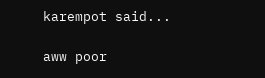karempot said...

aww poor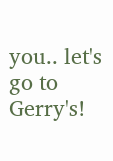you.. let's go to Gerry's!